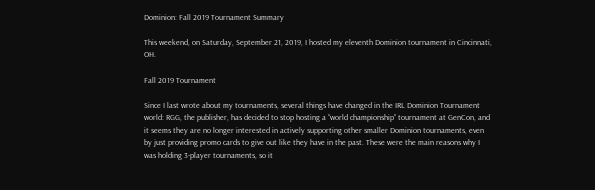Dominion: Fall 2019 Tournament Summary

This weekend, on Saturday, September 21, 2019, I hosted my eleventh Dominion tournament in Cincinnati, OH.

Fall 2019 Tournament

Since I last wrote about my tournaments, several things have changed in the IRL Dominion Tournament world: RGG, the publisher, has decided to stop hosting a “world championship” tournament at GenCon, and it seems they are no longer interested in actively supporting other smaller Dominion tournaments, even by just providing promo cards to give out like they have in the past. These were the main reasons why I was holding 3-player tournaments, so it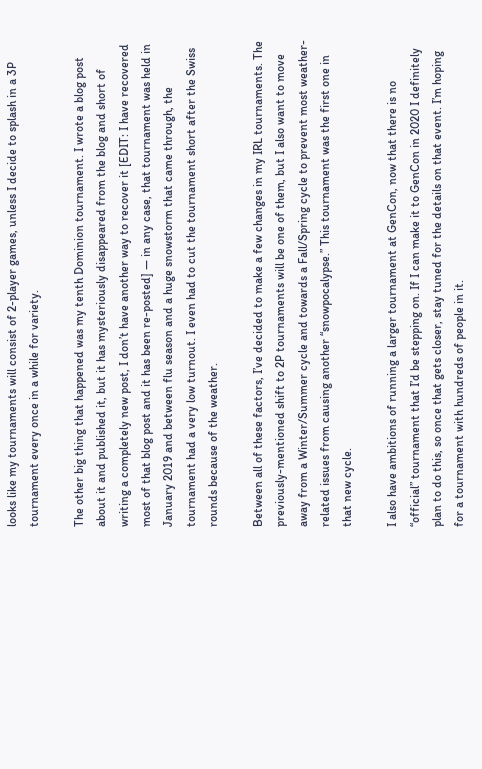looks like my tournaments will consist of 2-player games, unless I decide to splash in a 3P tournament every once in a while for variety.

The other big thing that happened was my tenth Dominion tournament. I wrote a blog post about it and published it, but it has mysteriously disappeared from the blog and short of writing a completely new post, I don’t have another way to recover it [EDIT: I have recovered most of that blog post and it has been re-posted] — in any case, that tournament was held in January 2019 and between flu season and a huge snowstorm that came through, the tournament had a very low turnout. I even had to cut the tournament short after the Swiss rounds because of the weather.

Between all of these factors, I’ve decided to make a few changes in my IRL tournaments. The previously-mentioned shift to 2P tournaments will be one of them, but I also want to move away from a Winter/Summer cycle and towards a Fall/Spring cycle to prevent most weather-related issues from causing another “snowpocalypse.” This tournament was the first one in that new cycle.

I also have ambitions of running a larger tournament at GenCon, now that there is no “official” tournament that I’d be stepping on. If I can make it to GenCon in 2020 I definitely plan to do this, so once that gets closer, stay tuned for the details on that event. I’m hoping for a tournament with hundreds of people in it.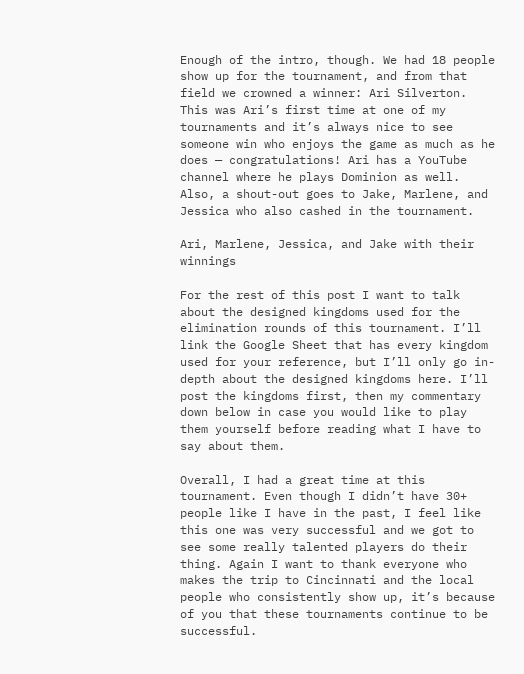Enough of the intro, though. We had 18 people show up for the tournament, and from that field we crowned a winner: Ari Silverton. This was Ari’s first time at one of my tournaments and it’s always nice to see someone win who enjoys the game as much as he does — congratulations! Ari has a YouTube channel where he plays Dominion as well. Also, a shout-out goes to Jake, Marlene, and Jessica who also cashed in the tournament.

Ari, Marlene, Jessica, and Jake with their winnings

For the rest of this post I want to talk about the designed kingdoms used for the elimination rounds of this tournament. I’ll link the Google Sheet that has every kingdom used for your reference, but I’ll only go in-depth about the designed kingdoms here. I’ll post the kingdoms first, then my commentary down below in case you would like to play them yourself before reading what I have to say about them.

Overall, I had a great time at this tournament. Even though I didn’t have 30+ people like I have in the past, I feel like this one was very successful and we got to see some really talented players do their thing. Again I want to thank everyone who makes the trip to Cincinnati and the local people who consistently show up, it’s because of you that these tournaments continue to be successful.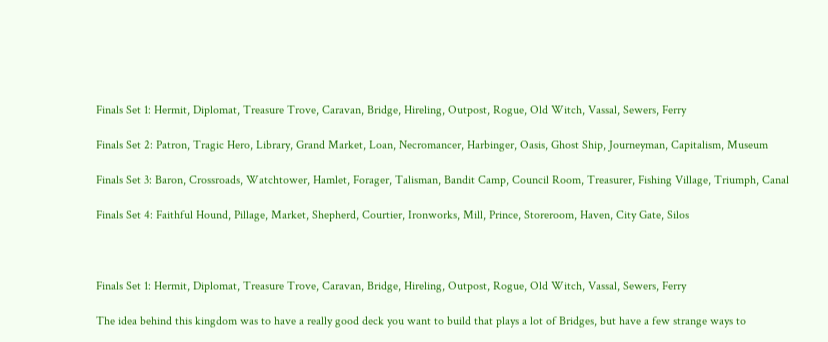Finals Set 1: Hermit, Diplomat, Treasure Trove, Caravan, Bridge, Hireling, Outpost, Rogue, Old Witch, Vassal, Sewers, Ferry

Finals Set 2: Patron, Tragic Hero, Library, Grand Market, Loan, Necromancer, Harbinger, Oasis, Ghost Ship, Journeyman, Capitalism, Museum

Finals Set 3: Baron, Crossroads, Watchtower, Hamlet, Forager, Talisman, Bandit Camp, Council Room, Treasurer, Fishing Village, Triumph, Canal

Finals Set 4: Faithful Hound, Pillage, Market, Shepherd, Courtier, Ironworks, Mill, Prince, Storeroom, Haven, City Gate, Silos



Finals Set 1: Hermit, Diplomat, Treasure Trove, Caravan, Bridge, Hireling, Outpost, Rogue, Old Witch, Vassal, Sewers, Ferry

The idea behind this kingdom was to have a really good deck you want to build that plays a lot of Bridges, but have a few strange ways to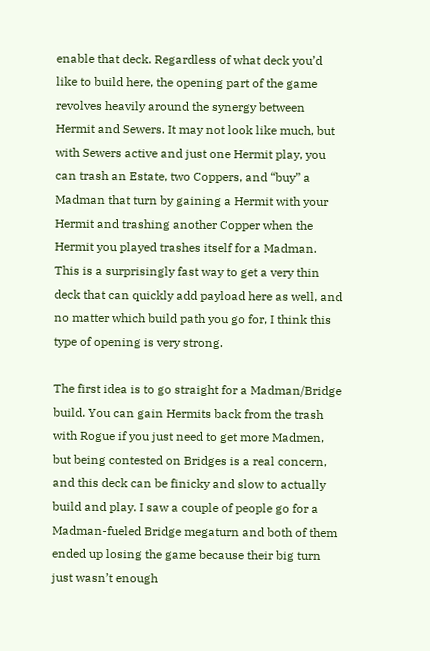enable that deck. Regardless of what deck you’d like to build here, the opening part of the game revolves heavily around the synergy between Hermit and Sewers. It may not look like much, but with Sewers active and just one Hermit play, you can trash an Estate, two Coppers, and “buy” a Madman that turn by gaining a Hermit with your Hermit and trashing another Copper when the Hermit you played trashes itself for a Madman. This is a surprisingly fast way to get a very thin deck that can quickly add payload here as well, and no matter which build path you go for, I think this type of opening is very strong.

The first idea is to go straight for a Madman/Bridge build. You can gain Hermits back from the trash with Rogue if you just need to get more Madmen, but being contested on Bridges is a real concern, and this deck can be finicky and slow to actually build and play. I saw a couple of people go for a Madman-fueled Bridge megaturn and both of them ended up losing the game because their big turn just wasn’t enough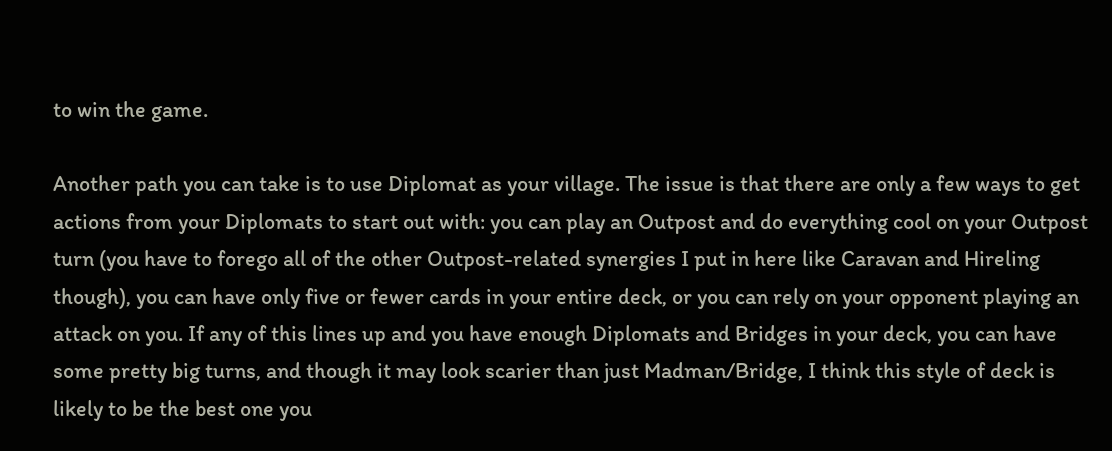to win the game.

Another path you can take is to use Diplomat as your village. The issue is that there are only a few ways to get actions from your Diplomats to start out with: you can play an Outpost and do everything cool on your Outpost turn (you have to forego all of the other Outpost-related synergies I put in here like Caravan and Hireling though), you can have only five or fewer cards in your entire deck, or you can rely on your opponent playing an attack on you. If any of this lines up and you have enough Diplomats and Bridges in your deck, you can have some pretty big turns, and though it may look scarier than just Madman/Bridge, I think this style of deck is likely to be the best one you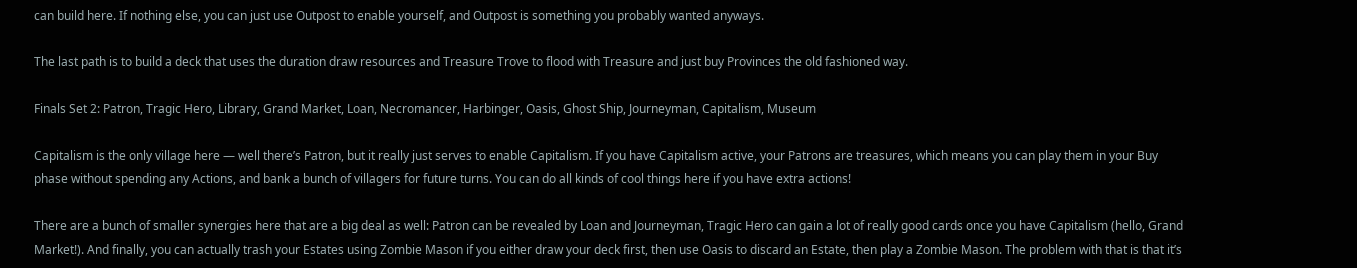can build here. If nothing else, you can just use Outpost to enable yourself, and Outpost is something you probably wanted anyways.

The last path is to build a deck that uses the duration draw resources and Treasure Trove to flood with Treasure and just buy Provinces the old fashioned way.

Finals Set 2: Patron, Tragic Hero, Library, Grand Market, Loan, Necromancer, Harbinger, Oasis, Ghost Ship, Journeyman, Capitalism, Museum

Capitalism is the only village here — well there’s Patron, but it really just serves to enable Capitalism. If you have Capitalism active, your Patrons are treasures, which means you can play them in your Buy phase without spending any Actions, and bank a bunch of villagers for future turns. You can do all kinds of cool things here if you have extra actions!

There are a bunch of smaller synergies here that are a big deal as well: Patron can be revealed by Loan and Journeyman, Tragic Hero can gain a lot of really good cards once you have Capitalism (hello, Grand Market!). And finally, you can actually trash your Estates using Zombie Mason if you either draw your deck first, then use Oasis to discard an Estate, then play a Zombie Mason. The problem with that is that it’s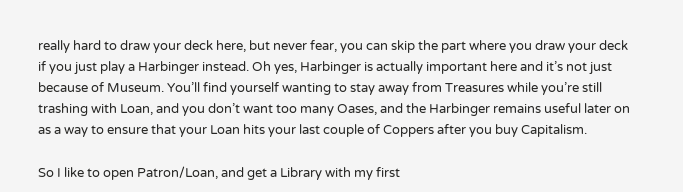really hard to draw your deck here, but never fear, you can skip the part where you draw your deck if you just play a Harbinger instead. Oh yes, Harbinger is actually important here and it’s not just because of Museum. You’ll find yourself wanting to stay away from Treasures while you’re still trashing with Loan, and you don’t want too many Oases, and the Harbinger remains useful later on as a way to ensure that your Loan hits your last couple of Coppers after you buy Capitalism.

So I like to open Patron/Loan, and get a Library with my first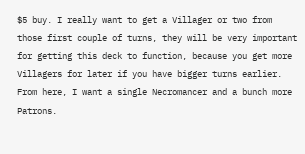$5 buy. I really want to get a Villager or two from those first couple of turns, they will be very important for getting this deck to function, because you get more Villagers for later if you have bigger turns earlier. From here, I want a single Necromancer and a bunch more Patrons.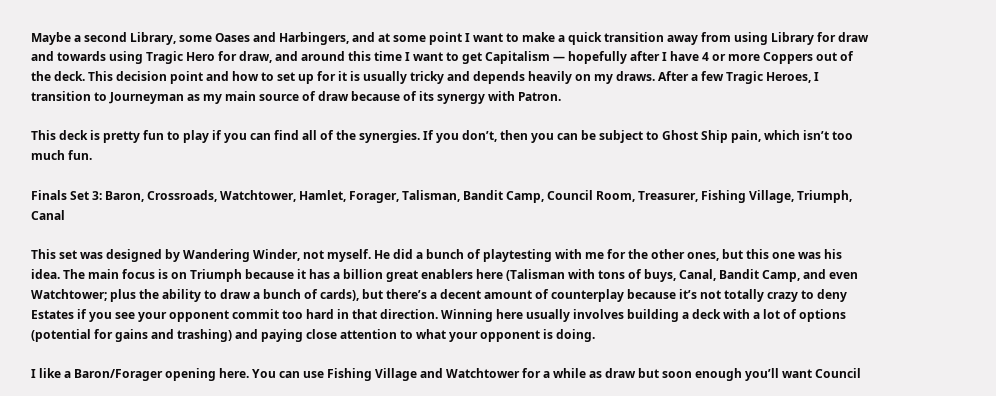Maybe a second Library, some Oases and Harbingers, and at some point I want to make a quick transition away from using Library for draw and towards using Tragic Hero for draw, and around this time I want to get Capitalism — hopefully after I have 4 or more Coppers out of the deck. This decision point and how to set up for it is usually tricky and depends heavily on my draws. After a few Tragic Heroes, I transition to Journeyman as my main source of draw because of its synergy with Patron.

This deck is pretty fun to play if you can find all of the synergies. If you don’t, then you can be subject to Ghost Ship pain, which isn’t too much fun.

Finals Set 3: Baron, Crossroads, Watchtower, Hamlet, Forager, Talisman, Bandit Camp, Council Room, Treasurer, Fishing Village, Triumph, Canal

This set was designed by Wandering Winder, not myself. He did a bunch of playtesting with me for the other ones, but this one was his idea. The main focus is on Triumph because it has a billion great enablers here (Talisman with tons of buys, Canal, Bandit Camp, and even Watchtower; plus the ability to draw a bunch of cards), but there’s a decent amount of counterplay because it’s not totally crazy to deny Estates if you see your opponent commit too hard in that direction. Winning here usually involves building a deck with a lot of options (potential for gains and trashing) and paying close attention to what your opponent is doing.

I like a Baron/Forager opening here. You can use Fishing Village and Watchtower for a while as draw but soon enough you’ll want Council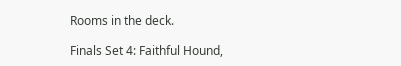Rooms in the deck.

Finals Set 4: Faithful Hound,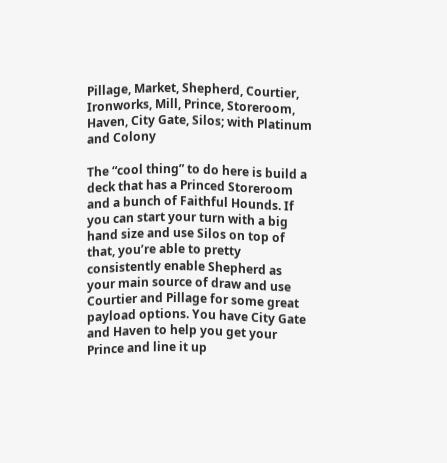Pillage, Market, Shepherd, Courtier, Ironworks, Mill, Prince, Storeroom, Haven, City Gate, Silos; with Platinum and Colony

The “cool thing” to do here is build a deck that has a Princed Storeroom and a bunch of Faithful Hounds. If you can start your turn with a big hand size and use Silos on top of that, you’re able to pretty consistently enable Shepherd as your main source of draw and use Courtier and Pillage for some great payload options. You have City Gate and Haven to help you get your Prince and line it up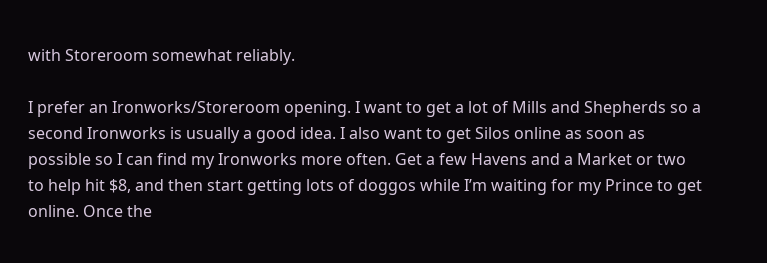with Storeroom somewhat reliably.

I prefer an Ironworks/Storeroom opening. I want to get a lot of Mills and Shepherds so a second Ironworks is usually a good idea. I also want to get Silos online as soon as possible so I can find my Ironworks more often. Get a few Havens and a Market or two to help hit $8, and then start getting lots of doggos while I’m waiting for my Prince to get online. Once the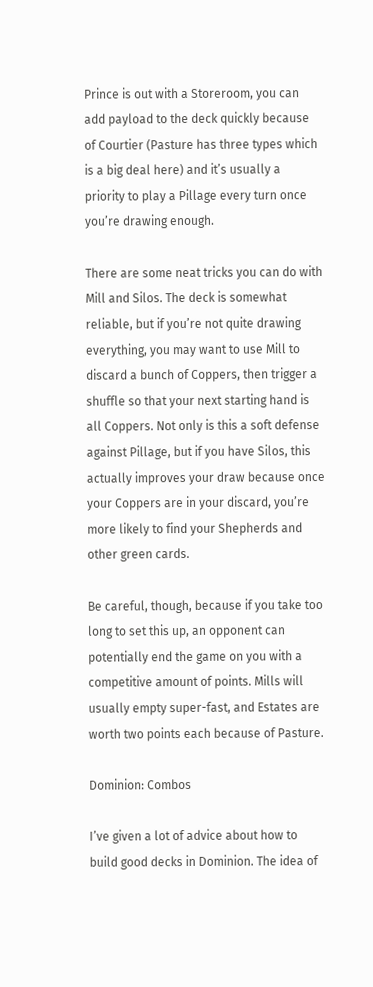Prince is out with a Storeroom, you can add payload to the deck quickly because of Courtier (Pasture has three types which is a big deal here) and it’s usually a priority to play a Pillage every turn once you’re drawing enough.

There are some neat tricks you can do with Mill and Silos. The deck is somewhat reliable, but if you’re not quite drawing everything, you may want to use Mill to discard a bunch of Coppers, then trigger a shuffle so that your next starting hand is all Coppers. Not only is this a soft defense against Pillage, but if you have Silos, this actually improves your draw because once your Coppers are in your discard, you’re more likely to find your Shepherds and other green cards.

Be careful, though, because if you take too long to set this up, an opponent can potentially end the game on you with a competitive amount of points. Mills will usually empty super-fast, and Estates are worth two points each because of Pasture.

Dominion: Combos

I’ve given a lot of advice about how to build good decks in Dominion. The idea of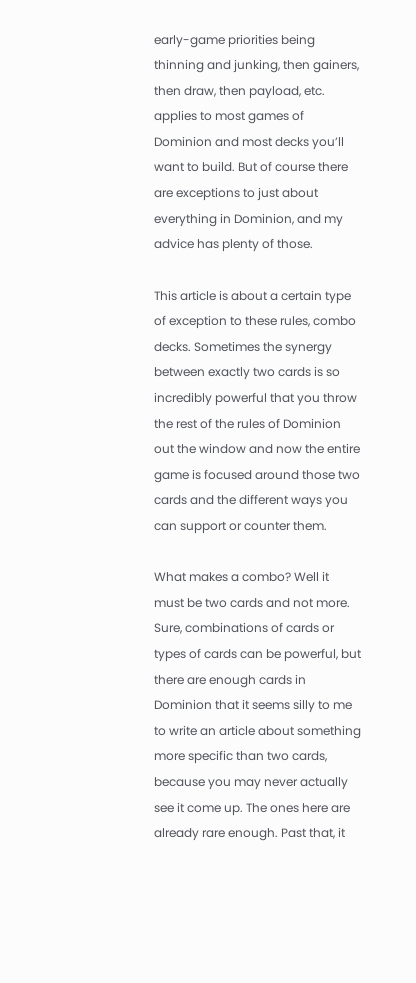early-game priorities being thinning and junking, then gainers, then draw, then payload, etc. applies to most games of Dominion and most decks you’ll want to build. But of course there are exceptions to just about everything in Dominion, and my advice has plenty of those.

This article is about a certain type of exception to these rules, combo decks. Sometimes the synergy between exactly two cards is so incredibly powerful that you throw the rest of the rules of Dominion out the window and now the entire game is focused around those two cards and the different ways you can support or counter them.

What makes a combo? Well it must be two cards and not more. Sure, combinations of cards or types of cards can be powerful, but there are enough cards in Dominion that it seems silly to me to write an article about something more specific than two cards, because you may never actually see it come up. The ones here are already rare enough. Past that, it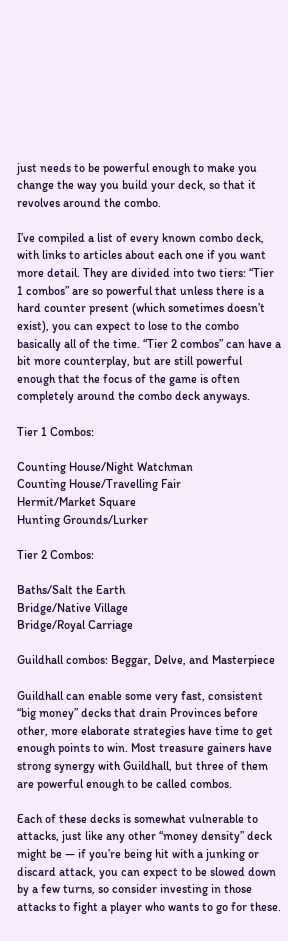just needs to be powerful enough to make you change the way you build your deck, so that it revolves around the combo.

I’ve compiled a list of every known combo deck, with links to articles about each one if you want more detail. They are divided into two tiers: “Tier 1 combos” are so powerful that unless there is a hard counter present (which sometimes doesn’t exist), you can expect to lose to the combo basically all of the time. “Tier 2 combos” can have a bit more counterplay, but are still powerful enough that the focus of the game is often completely around the combo deck anyways.

Tier 1 Combos:

Counting House/Night Watchman
Counting House/Travelling Fair
Hermit/Market Square
Hunting Grounds/Lurker

Tier 2 Combos:

Baths/Salt the Earth
Bridge/Native Village
Bridge/Royal Carriage

Guildhall combos: Beggar, Delve, and Masterpiece

Guildhall can enable some very fast, consistent “big money” decks that drain Provinces before other, more elaborate strategies have time to get enough points to win. Most treasure gainers have strong synergy with Guildhall, but three of them are powerful enough to be called combos.

Each of these decks is somewhat vulnerable to attacks, just like any other “money density” deck might be — if you’re being hit with a junking or discard attack, you can expect to be slowed down by a few turns, so consider investing in those attacks to fight a player who wants to go for these.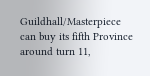Guildhall/Masterpiece can buy its fifth Province around turn 11,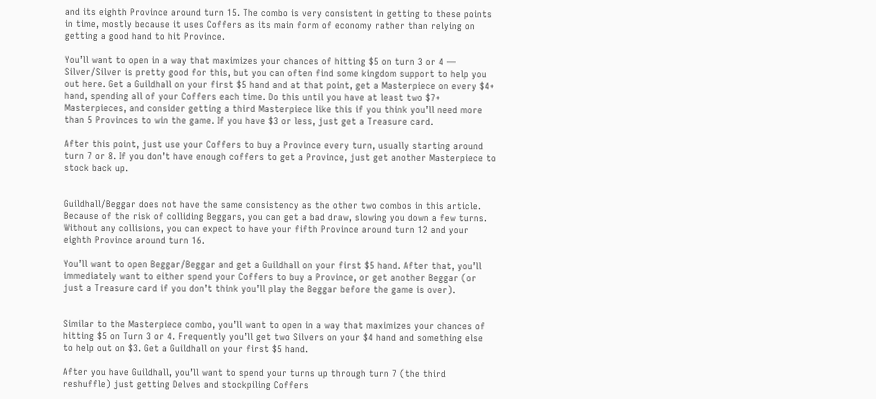and its eighth Province around turn 15. The combo is very consistent in getting to these points in time, mostly because it uses Coffers as its main form of economy rather than relying on getting a good hand to hit Province.

You’ll want to open in a way that maximizes your chances of hitting $5 on turn 3 or 4 — Silver/Silver is pretty good for this, but you can often find some kingdom support to help you out here. Get a Guildhall on your first $5 hand and at that point, get a Masterpiece on every $4+ hand, spending all of your Coffers each time. Do this until you have at least two $7+ Masterpieces, and consider getting a third Masterpiece like this if you think you’ll need more than 5 Provinces to win the game. If you have $3 or less, just get a Treasure card.

After this point, just use your Coffers to buy a Province every turn, usually starting around turn 7 or 8. If you don’t have enough coffers to get a Province, just get another Masterpiece to stock back up.


Guildhall/Beggar does not have the same consistency as the other two combos in this article. Because of the risk of colliding Beggars, you can get a bad draw, slowing you down a few turns. Without any collisions, you can expect to have your fifth Province around turn 12 and your eighth Province around turn 16.

You’ll want to open Beggar/Beggar and get a Guildhall on your first $5 hand. After that, you’ll immediately want to either spend your Coffers to buy a Province, or get another Beggar (or just a Treasure card if you don’t think you’ll play the Beggar before the game is over).


Similar to the Masterpiece combo, you’ll want to open in a way that maximizes your chances of hitting $5 on Turn 3 or 4. Frequently you’ll get two Silvers on your $4 hand and something else to help out on $3. Get a Guildhall on your first $5 hand.

After you have Guildhall, you’ll want to spend your turns up through turn 7 (the third reshuffle) just getting Delves and stockpiling Coffers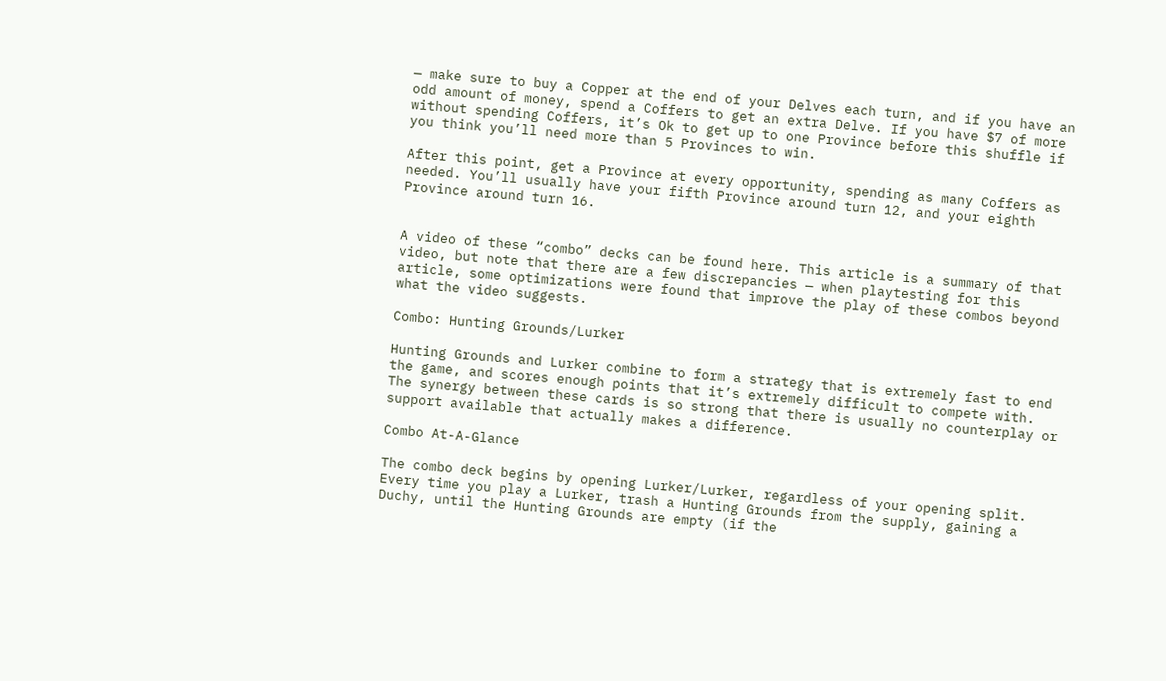— make sure to buy a Copper at the end of your Delves each turn, and if you have an odd amount of money, spend a Coffers to get an extra Delve. If you have $7 of more without spending Coffers, it’s Ok to get up to one Province before this shuffle if you think you’ll need more than 5 Provinces to win.

After this point, get a Province at every opportunity, spending as many Coffers as needed. You’ll usually have your fifth Province around turn 12, and your eighth Province around turn 16.


A video of these “combo” decks can be found here. This article is a summary of that video, but note that there are a few discrepancies — when playtesting for this article, some optimizations were found that improve the play of these combos beyond what the video suggests.

Combo: Hunting Grounds/Lurker

Hunting Grounds and Lurker combine to form a strategy that is extremely fast to end the game, and scores enough points that it’s extremely difficult to compete with. The synergy between these cards is so strong that there is usually no counterplay or support available that actually makes a difference.

Combo At-A-Glance

The combo deck begins by opening Lurker/Lurker, regardless of your opening split. Every time you play a Lurker, trash a Hunting Grounds from the supply, gaining a Duchy, until the Hunting Grounds are empty (if the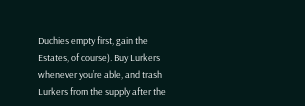Duchies empty first, gain the Estates, of course). Buy Lurkers whenever you’re able, and trash Lurkers from the supply after the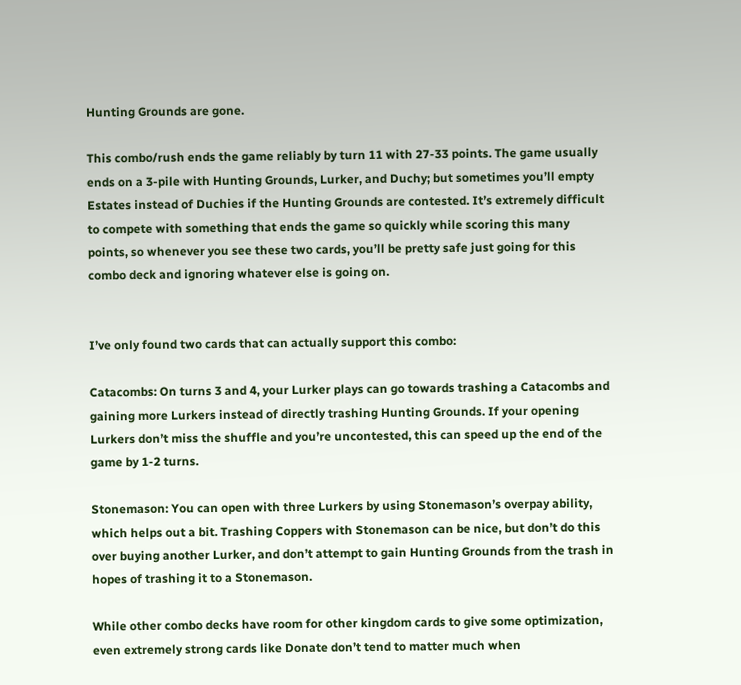Hunting Grounds are gone.

This combo/rush ends the game reliably by turn 11 with 27-33 points. The game usually ends on a 3-pile with Hunting Grounds, Lurker, and Duchy; but sometimes you’ll empty Estates instead of Duchies if the Hunting Grounds are contested. It’s extremely difficult to compete with something that ends the game so quickly while scoring this many points, so whenever you see these two cards, you’ll be pretty safe just going for this combo deck and ignoring whatever else is going on.


I’ve only found two cards that can actually support this combo:

Catacombs: On turns 3 and 4, your Lurker plays can go towards trashing a Catacombs and gaining more Lurkers instead of directly trashing Hunting Grounds. If your opening Lurkers don’t miss the shuffle and you’re uncontested, this can speed up the end of the game by 1-2 turns.

Stonemason: You can open with three Lurkers by using Stonemason’s overpay ability, which helps out a bit. Trashing Coppers with Stonemason can be nice, but don’t do this over buying another Lurker, and don’t attempt to gain Hunting Grounds from the trash in hopes of trashing it to a Stonemason.

While other combo decks have room for other kingdom cards to give some optimization, even extremely strong cards like Donate don’t tend to matter much when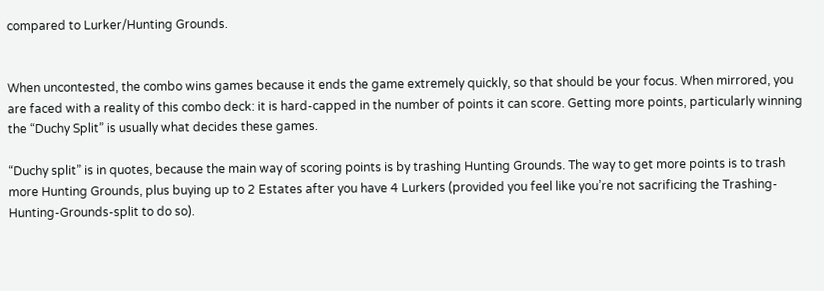compared to Lurker/Hunting Grounds.


When uncontested, the combo wins games because it ends the game extremely quickly, so that should be your focus. When mirrored, you are faced with a reality of this combo deck: it is hard-capped in the number of points it can score. Getting more points, particularly winning the “Duchy Split” is usually what decides these games.

“Duchy split” is in quotes, because the main way of scoring points is by trashing Hunting Grounds. The way to get more points is to trash more Hunting Grounds, plus buying up to 2 Estates after you have 4 Lurkers (provided you feel like you’re not sacrificing the Trashing-Hunting-Grounds-split to do so).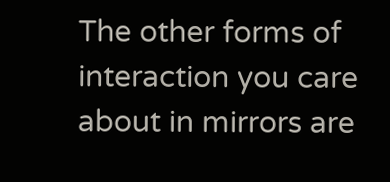The other forms of interaction you care about in mirrors are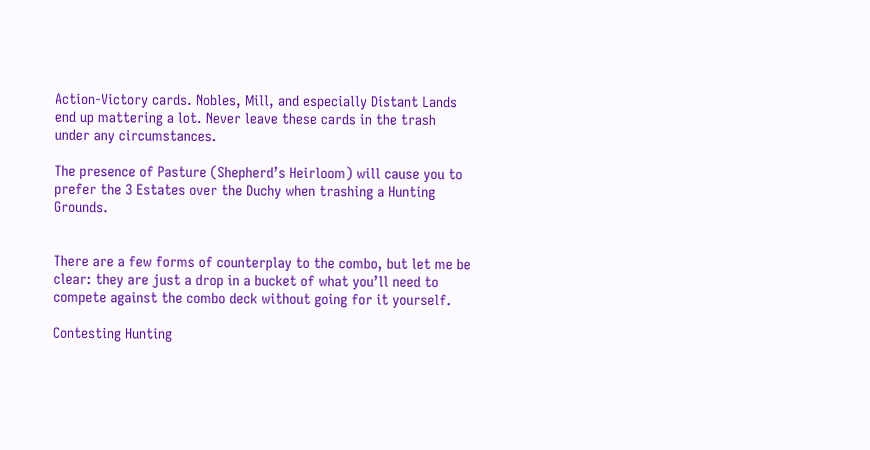Action-Victory cards. Nobles, Mill, and especially Distant Lands end up mattering a lot. Never leave these cards in the trash under any circumstances.

The presence of Pasture (Shepherd’s Heirloom) will cause you to prefer the 3 Estates over the Duchy when trashing a Hunting Grounds.


There are a few forms of counterplay to the combo, but let me be clear: they are just a drop in a bucket of what you’ll need to compete against the combo deck without going for it yourself.

Contesting Hunting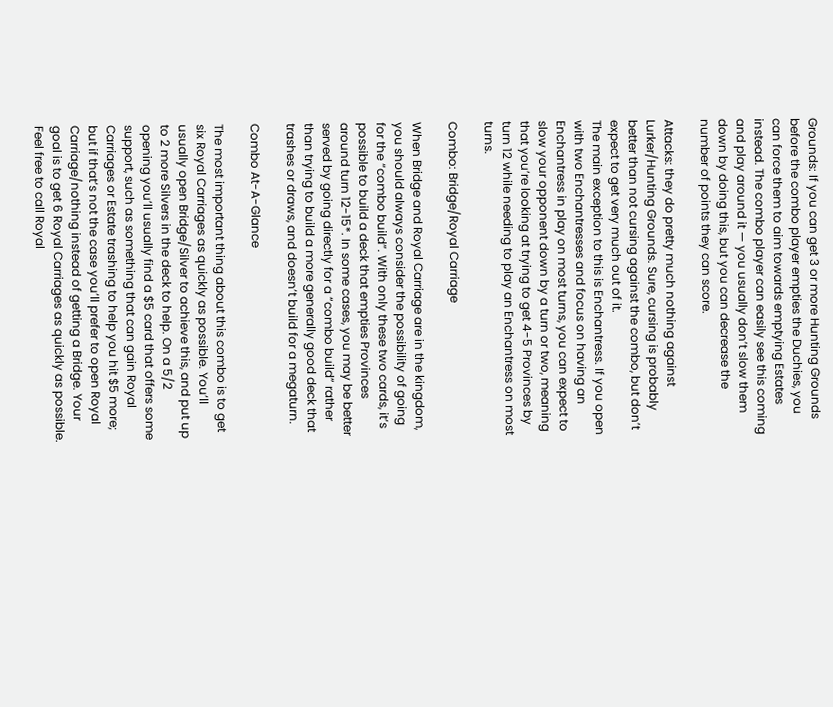Grounds: If you can get 3 or more Hunting Grounds before the combo player empties the Duchies, you can force them to aim towards emptying Estates instead. The combo player can easily see this coming and play around it — you usually don’t slow them down by doing this, but you can decrease the number of points they can score.

Attacks: they do pretty much nothing against Lurker/Hunting Grounds. Sure, cursing is probably better than not cursing against the combo, but don’t expect to get very much out of it.
The main exception to this is Enchantress. If you open with two Enchantresses and focus on having an Enchantress in play on most turns, you can expect to slow your opponent down by a turn or two, meaning that you’re looking at trying to get 4-5 Provinces by turn 12 while needing to play an Enchantress on most turns.

Combo: Bridge/Royal Carriage

When Bridge and Royal Carriage are in the kingdom, you should always consider the possibility of going for the “combo build”. With only these two cards, it’s possible to build a deck that empties Provinces around turn 12-15*. In some cases, you may be better served by going directly for a “combo build” rather than trying to build a more generally good deck that trashes or draws, and doesn’t build for a megaturn.

Combo At-A-Glance

The most important thing about this combo is to get six Royal Carriages as quickly as possible. You’ll usually open Bridge/Silver to achieve this, and put up to 2 more Silvers in the deck to help. On a 5/2 opening you’ll usually find a $5 card that offers some support, such as something that can gain Royal Carriages or Estate trashing to help you hit $5 more; but if that’s not the case you’ll prefer to open Royal Carriage/nothing instead of getting a Bridge. Your goal is to get 6 Royal Carriages as quickly as possible. Feel free to call Royal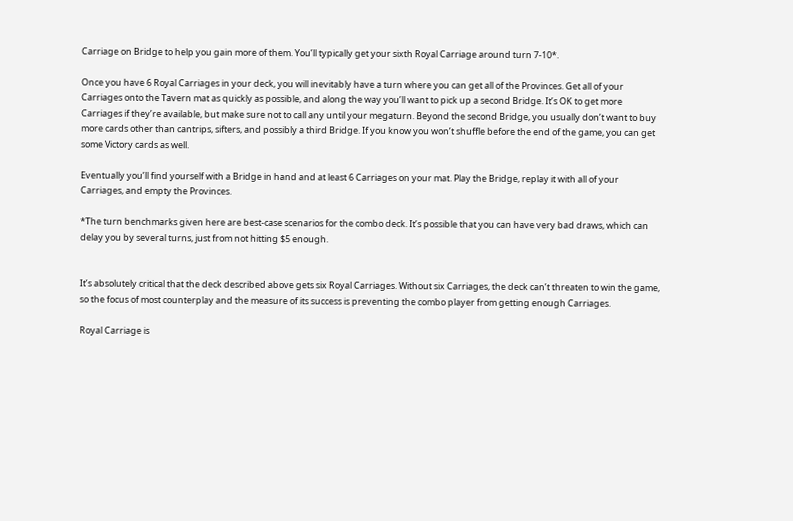Carriage on Bridge to help you gain more of them. You’ll typically get your sixth Royal Carriage around turn 7-10*.

Once you have 6 Royal Carriages in your deck, you will inevitably have a turn where you can get all of the Provinces. Get all of your Carriages onto the Tavern mat as quickly as possible, and along the way you’ll want to pick up a second Bridge. It’s OK to get more Carriages if they’re available, but make sure not to call any until your megaturn. Beyond the second Bridge, you usually don’t want to buy more cards other than cantrips, sifters, and possibly a third Bridge. If you know you won’t shuffle before the end of the game, you can get some Victory cards as well.

Eventually you’ll find yourself with a Bridge in hand and at least 6 Carriages on your mat. Play the Bridge, replay it with all of your Carriages, and empty the Provinces.

*The turn benchmarks given here are best-case scenarios for the combo deck. It’s possible that you can have very bad draws, which can delay you by several turns, just from not hitting $5 enough.


It’s absolutely critical that the deck described above gets six Royal Carriages. Without six Carriages, the deck can’t threaten to win the game, so the focus of most counterplay and the measure of its success is preventing the combo player from getting enough Carriages.

Royal Carriage is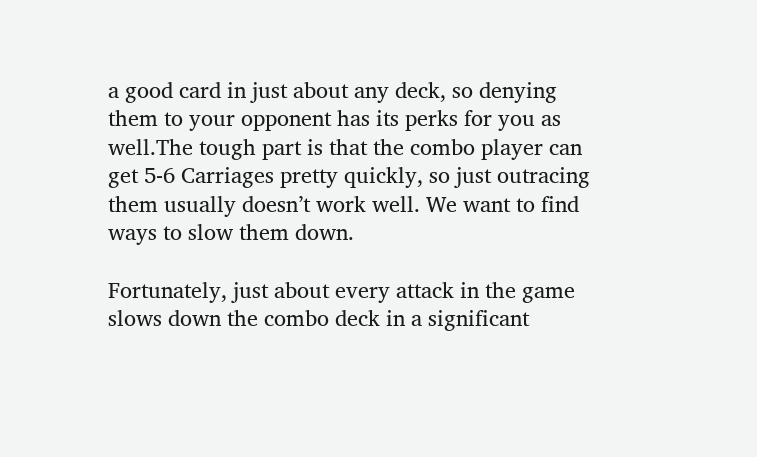a good card in just about any deck, so denying them to your opponent has its perks for you as well.The tough part is that the combo player can get 5-6 Carriages pretty quickly, so just outracing them usually doesn’t work well. We want to find ways to slow them down.

Fortunately, just about every attack in the game slows down the combo deck in a significant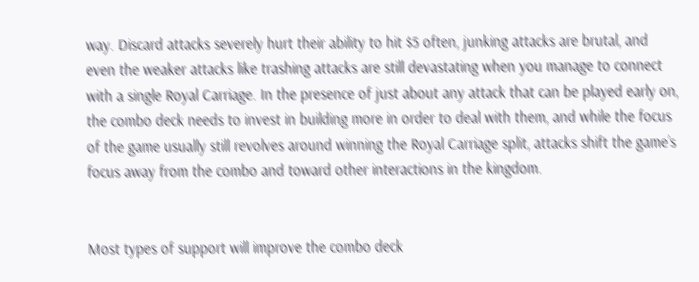way. Discard attacks severely hurt their ability to hit $5 often, junking attacks are brutal, and even the weaker attacks like trashing attacks are still devastating when you manage to connect with a single Royal Carriage. In the presence of just about any attack that can be played early on, the combo deck needs to invest in building more in order to deal with them, and while the focus of the game usually still revolves around winning the Royal Carriage split, attacks shift the game’s focus away from the combo and toward other interactions in the kingdom.


Most types of support will improve the combo deck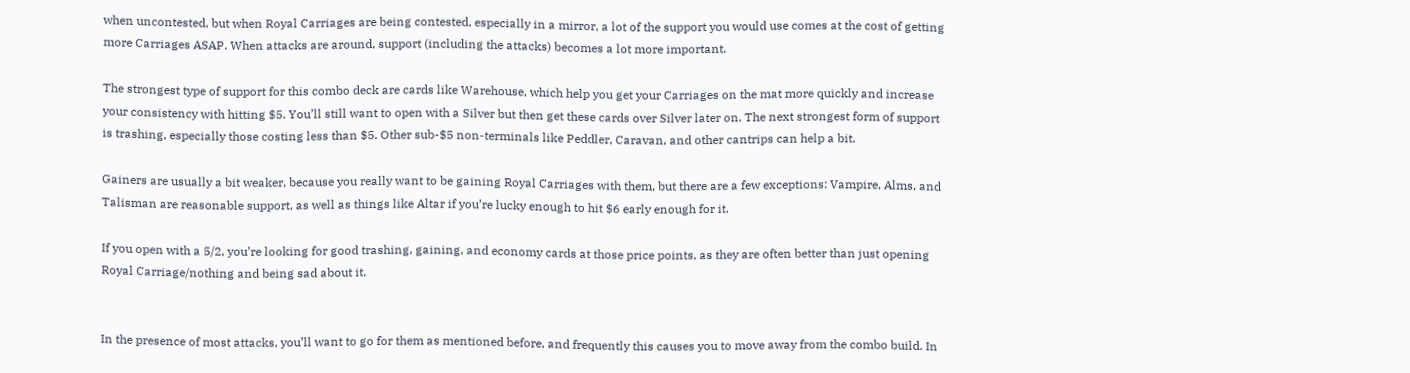when uncontested, but when Royal Carriages are being contested, especially in a mirror, a lot of the support you would use comes at the cost of getting more Carriages ASAP. When attacks are around, support (including the attacks) becomes a lot more important.

The strongest type of support for this combo deck are cards like Warehouse, which help you get your Carriages on the mat more quickly and increase your consistency with hitting $5. You’ll still want to open with a Silver but then get these cards over Silver later on. The next strongest form of support is trashing, especially those costing less than $5. Other sub-$5 non-terminals like Peddler, Caravan, and other cantrips can help a bit.

Gainers are usually a bit weaker, because you really want to be gaining Royal Carriages with them, but there are a few exceptions: Vampire, Alms, and Talisman are reasonable support, as well as things like Altar if you’re lucky enough to hit $6 early enough for it.

If you open with a 5/2, you’re looking for good trashing, gaining, and economy cards at those price points, as they are often better than just opening Royal Carriage/nothing and being sad about it.


In the presence of most attacks, you’ll want to go for them as mentioned before, and frequently this causes you to move away from the combo build. In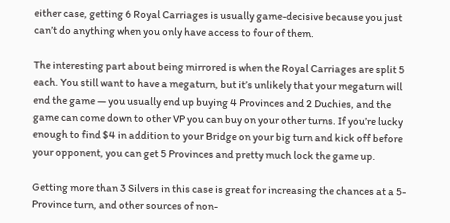either case, getting 6 Royal Carriages is usually game-decisive because you just can’t do anything when you only have access to four of them.

The interesting part about being mirrored is when the Royal Carriages are split 5 each. You still want to have a megaturn, but it’s unlikely that your megaturn will end the game — you usually end up buying 4 Provinces and 2 Duchies, and the game can come down to other VP you can buy on your other turns. If you’re lucky enough to find $4 in addition to your Bridge on your big turn and kick off before your opponent, you can get 5 Provinces and pretty much lock the game up.

Getting more than 3 Silvers in this case is great for increasing the chances at a 5-Province turn, and other sources of non-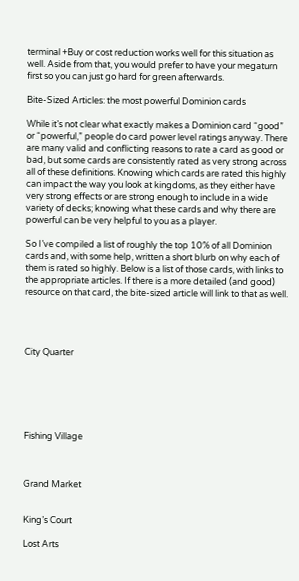terminal +Buy or cost reduction works well for this situation as well. Aside from that, you would prefer to have your megaturn first so you can just go hard for green afterwards.

Bite-Sized Articles: the most powerful Dominion cards

While it’s not clear what exactly makes a Dominion card “good” or “powerful,” people do card power level ratings anyway. There are many valid and conflicting reasons to rate a card as good or bad, but some cards are consistently rated as very strong across all of these definitions. Knowing which cards are rated this highly can impact the way you look at kingdoms, as they either have very strong effects or are strong enough to include in a wide variety of decks; knowing what these cards and why there are powerful can be very helpful to you as a player.

So I’ve compiled a list of roughly the top 10% of all Dominion cards and, with some help, written a short blurb on why each of them is rated so highly. Below is a list of those cards, with links to the appropriate articles. If there is a more detailed (and good) resource on that card, the bite-sized article will link to that as well.




City Quarter






Fishing Village



Grand Market


King’s Court

Lost Arts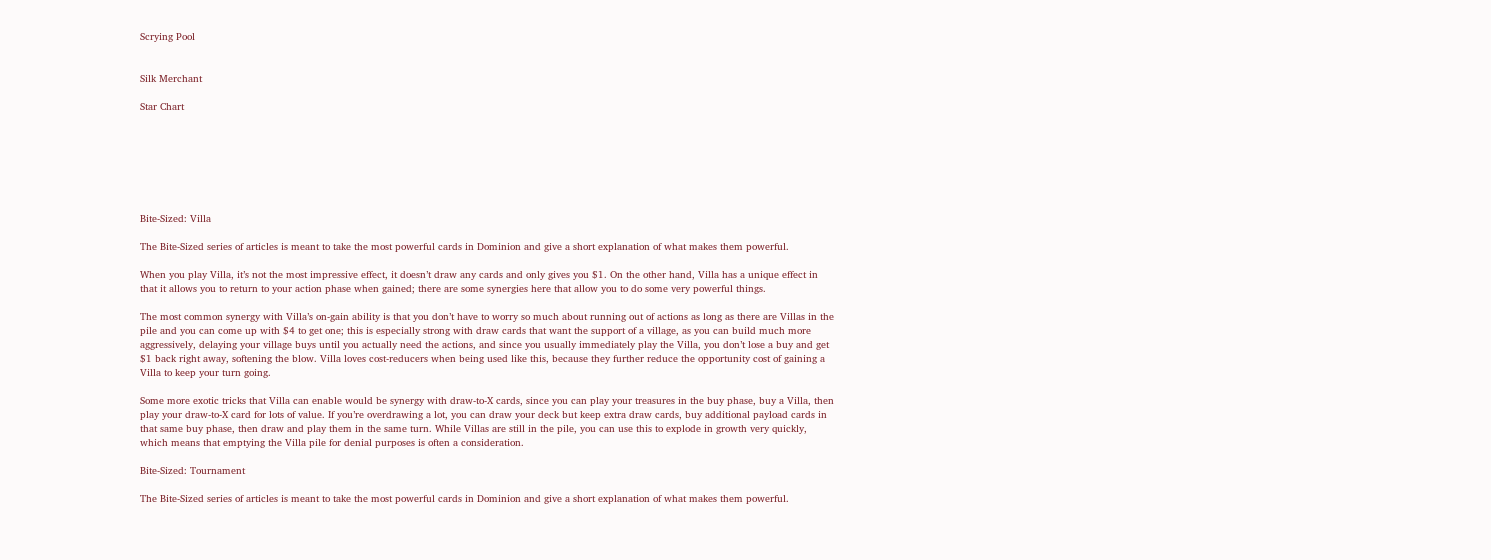Scrying Pool


Silk Merchant

Star Chart







Bite-Sized: Villa

The Bite-Sized series of articles is meant to take the most powerful cards in Dominion and give a short explanation of what makes them powerful.

When you play Villa, it’s not the most impressive effect, it doesn’t draw any cards and only gives you $1. On the other hand, Villa has a unique effect in that it allows you to return to your action phase when gained; there are some synergies here that allow you to do some very powerful things.

The most common synergy with Villa’s on-gain ability is that you don’t have to worry so much about running out of actions as long as there are Villas in the pile and you can come up with $4 to get one; this is especially strong with draw cards that want the support of a village, as you can build much more aggressively, delaying your village buys until you actually need the actions, and since you usually immediately play the Villa, you don’t lose a buy and get $1 back right away, softening the blow. Villa loves cost-reducers when being used like this, because they further reduce the opportunity cost of gaining a Villa to keep your turn going.

Some more exotic tricks that Villa can enable would be synergy with draw-to-X cards, since you can play your treasures in the buy phase, buy a Villa, then play your draw-to-X card for lots of value. If you’re overdrawing a lot, you can draw your deck but keep extra draw cards, buy additional payload cards in that same buy phase, then draw and play them in the same turn. While Villas are still in the pile, you can use this to explode in growth very quickly, which means that emptying the Villa pile for denial purposes is often a consideration.

Bite-Sized: Tournament

The Bite-Sized series of articles is meant to take the most powerful cards in Dominion and give a short explanation of what makes them powerful.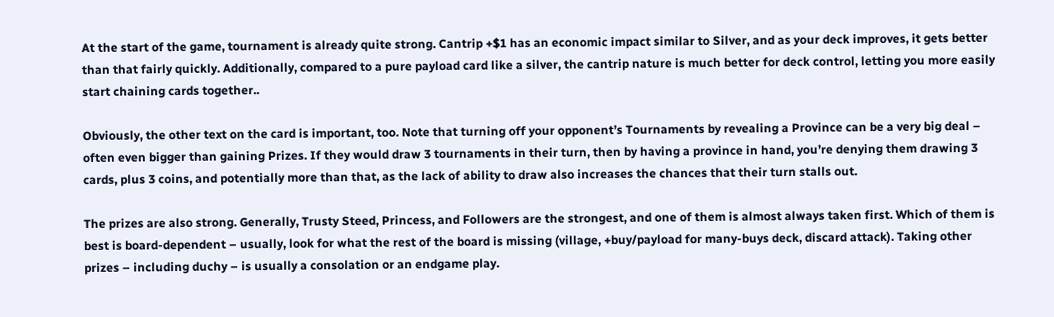At the start of the game, tournament is already quite strong. Cantrip +$1 has an economic impact similar to Silver, and as your deck improves, it gets better than that fairly quickly. Additionally, compared to a pure payload card like a silver, the cantrip nature is much better for deck control, letting you more easily start chaining cards together..

Obviously, the other text on the card is important, too. Note that turning off your opponent’s Tournaments by revealing a Province can be a very big deal – often even bigger than gaining Prizes. If they would draw 3 tournaments in their turn, then by having a province in hand, you’re denying them drawing 3 cards, plus 3 coins, and potentially more than that, as the lack of ability to draw also increases the chances that their turn stalls out.

The prizes are also strong. Generally, Trusty Steed, Princess, and Followers are the strongest, and one of them is almost always taken first. Which of them is best is board-dependent – usually, look for what the rest of the board is missing (village, +buy/payload for many-buys deck, discard attack). Taking other prizes – including duchy – is usually a consolation or an endgame play.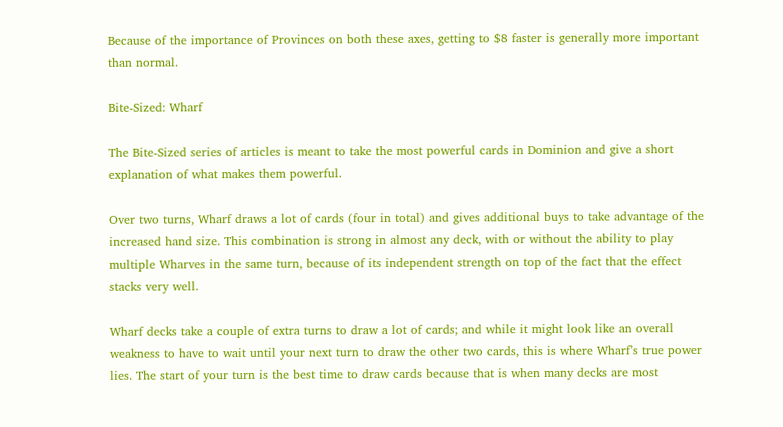Because of the importance of Provinces on both these axes, getting to $8 faster is generally more important than normal.

Bite-Sized: Wharf

The Bite-Sized series of articles is meant to take the most powerful cards in Dominion and give a short explanation of what makes them powerful.

Over two turns, Wharf draws a lot of cards (four in total) and gives additional buys to take advantage of the increased hand size. This combination is strong in almost any deck, with or without the ability to play multiple Wharves in the same turn, because of its independent strength on top of the fact that the effect stacks very well.

Wharf decks take a couple of extra turns to draw a lot of cards; and while it might look like an overall weakness to have to wait until your next turn to draw the other two cards, this is where Wharf’s true power lies. The start of your turn is the best time to draw cards because that is when many decks are most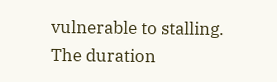vulnerable to stalling. The duration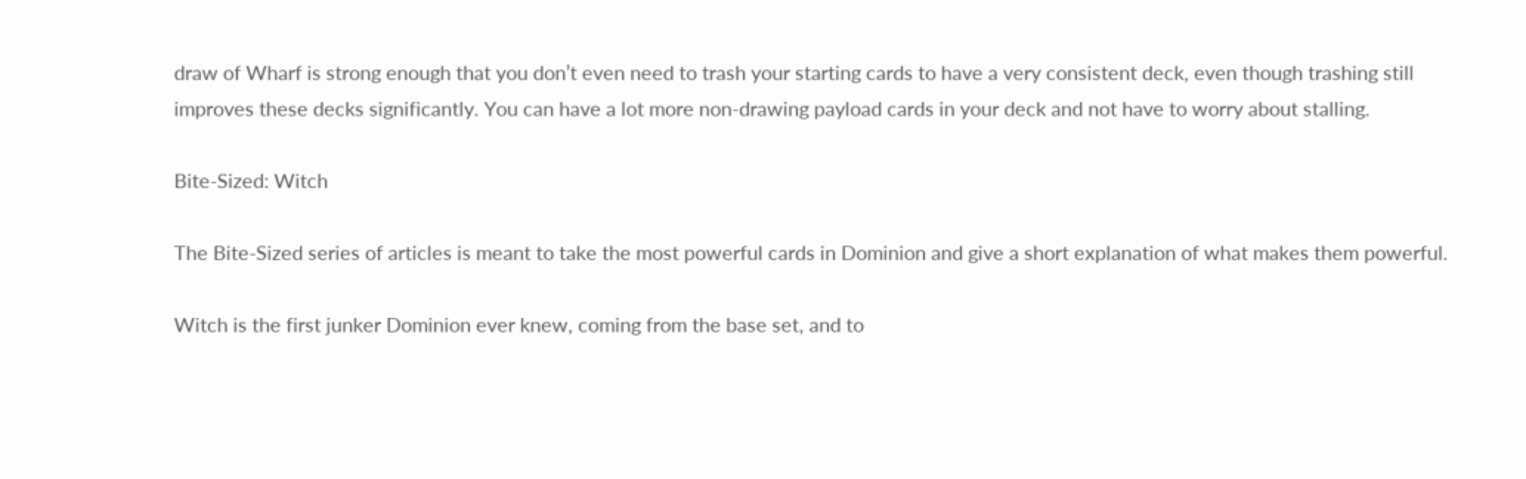draw of Wharf is strong enough that you don’t even need to trash your starting cards to have a very consistent deck, even though trashing still improves these decks significantly. You can have a lot more non-drawing payload cards in your deck and not have to worry about stalling.

Bite-Sized: Witch

The Bite-Sized series of articles is meant to take the most powerful cards in Dominion and give a short explanation of what makes them powerful.

Witch is the first junker Dominion ever knew, coming from the base set, and to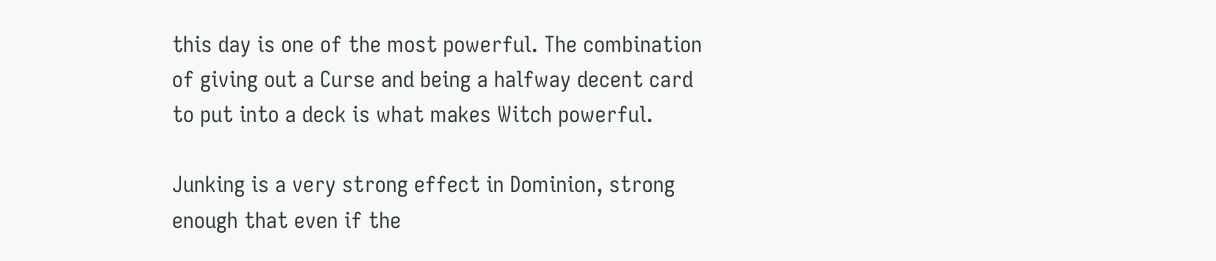this day is one of the most powerful. The combination of giving out a Curse and being a halfway decent card to put into a deck is what makes Witch powerful.

Junking is a very strong effect in Dominion, strong enough that even if the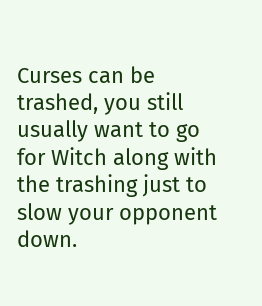Curses can be trashed, you still usually want to go for Witch along with the trashing just to slow your opponent down.